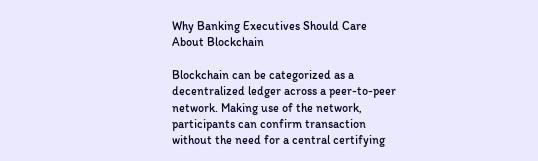Why Banking Executives Should Care About Blockchain

Blockchain can be categorized as a decentralized ledger across a peer-to-peer network. Making use of the network, participants can confirm transaction without the need for a central certifying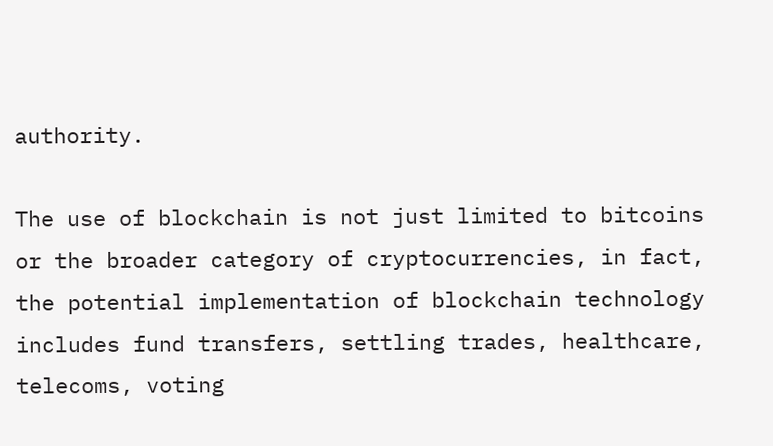authority.

The use of blockchain is not just limited to bitcoins or the broader category of cryptocurrencies, in fact, the potential implementation of blockchain technology includes fund transfers, settling trades, healthcare, telecoms, voting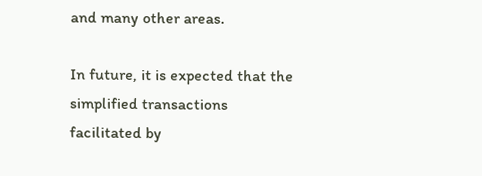and many other areas.

In future, it is expected that the simplified transactions facilitated by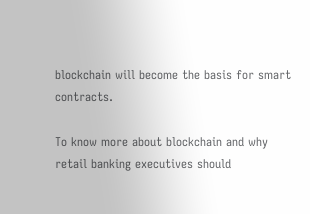blockchain will become the basis for smart contracts.

To know more about blockchain and why retail banking executives should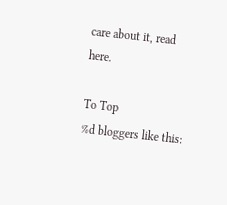care about it, read here.

To Top
%d bloggers like this: